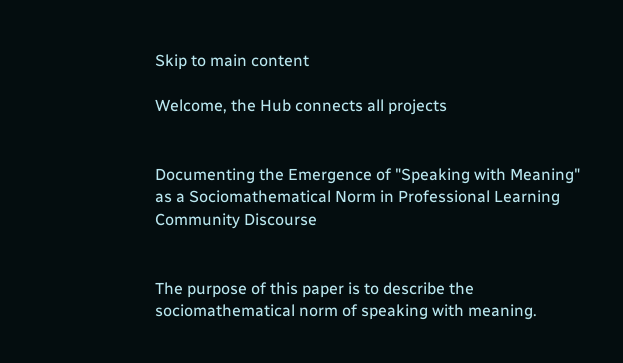Skip to main content

Welcome, the Hub connects all projects


Documenting the Emergence of "Speaking with Meaning" as a Sociomathematical Norm in Professional Learning Community Discourse


The purpose of this paper is to describe the sociomathematical norm of speaking with meaning.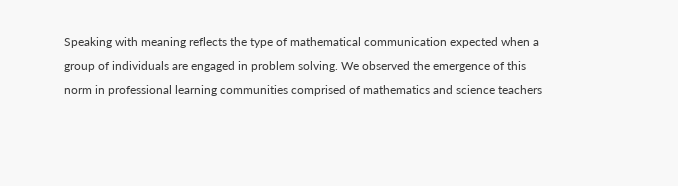Speaking with meaning reflects the type of mathematical communication expected when a group of individuals are engaged in problem solving. We observed the emergence of this norm in professional learning communities comprised of mathematics and science teachers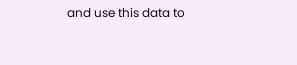and use this data to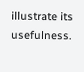illustrate its usefulness.